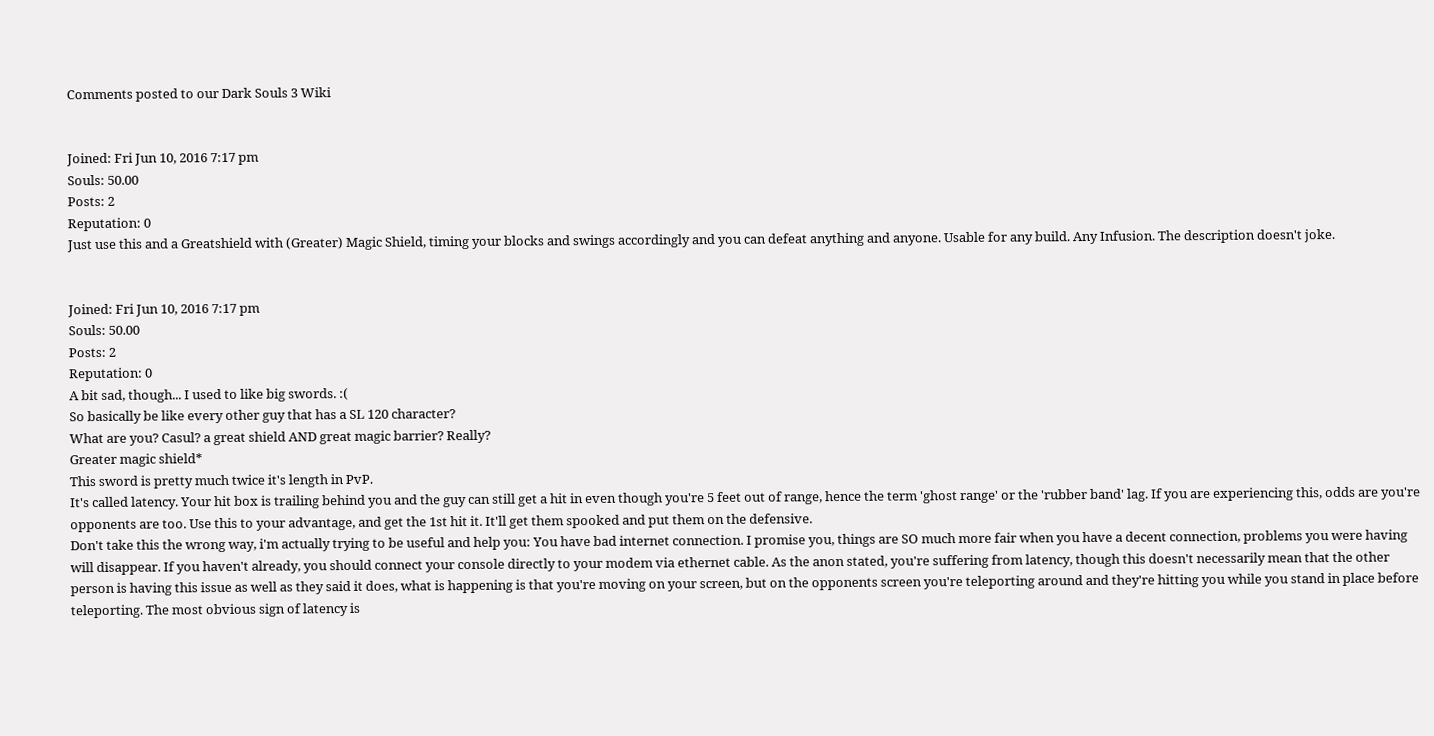Comments posted to our Dark Souls 3 Wiki


Joined: Fri Jun 10, 2016 7:17 pm
Souls: 50.00
Posts: 2
Reputation: 0
Just use this and a Greatshield with (Greater) Magic Shield, timing your blocks and swings accordingly and you can defeat anything and anyone. Usable for any build. Any Infusion. The description doesn't joke.


Joined: Fri Jun 10, 2016 7:17 pm
Souls: 50.00
Posts: 2
Reputation: 0
A bit sad, though... I used to like big swords. :(
So basically be like every other guy that has a SL 120 character?
What are you? Casul? a great shield AND great magic barrier? Really?
Greater magic shield*
This sword is pretty much twice it's length in PvP.
It's called latency. Your hit box is trailing behind you and the guy can still get a hit in even though you're 5 feet out of range, hence the term 'ghost range' or the 'rubber band' lag. If you are experiencing this, odds are you're opponents are too. Use this to your advantage, and get the 1st hit it. It'll get them spooked and put them on the defensive.
Don't take this the wrong way, i'm actually trying to be useful and help you: You have bad internet connection. I promise you, things are SO much more fair when you have a decent connection, problems you were having will disappear. If you haven't already, you should connect your console directly to your modem via ethernet cable. As the anon stated, you're suffering from latency, though this doesn't necessarily mean that the other person is having this issue as well as they said it does, what is happening is that you're moving on your screen, but on the opponents screen you're teleporting around and they're hitting you while you stand in place before teleporting. The most obvious sign of latency is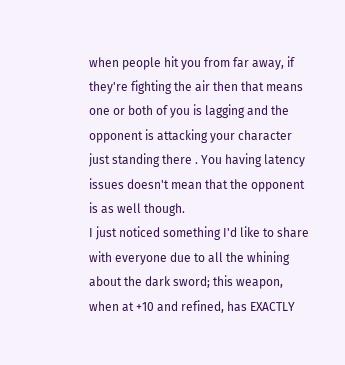when people hit you from far away, if they're fighting the air then that means one or both of you is lagging and the opponent is attacking your character just standing there . You having latency issues doesn't mean that the opponent is as well though.
I just noticed something I'd like to share with everyone due to all the whining about the dark sword; this weapon, when at +10 and refined, has EXACTLY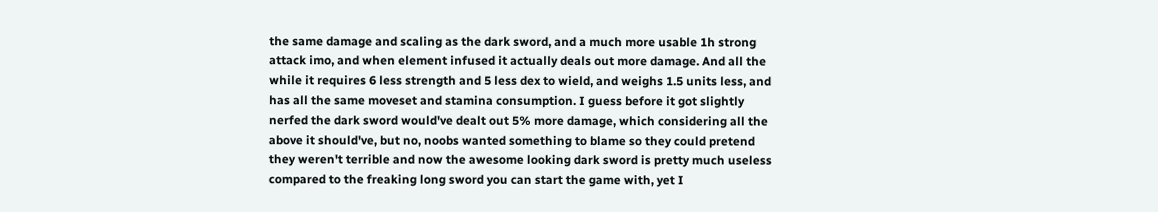the same damage and scaling as the dark sword, and a much more usable 1h strong attack imo, and when element infused it actually deals out more damage. And all the while it requires 6 less strength and 5 less dex to wield, and weighs 1.5 units less, and has all the same moveset and stamina consumption. I guess before it got slightly nerfed the dark sword would've dealt out 5% more damage, which considering all the above it should've, but no, noobs wanted something to blame so they could pretend they weren't terrible and now the awesome looking dark sword is pretty much useless compared to the freaking long sword you can start the game with, yet I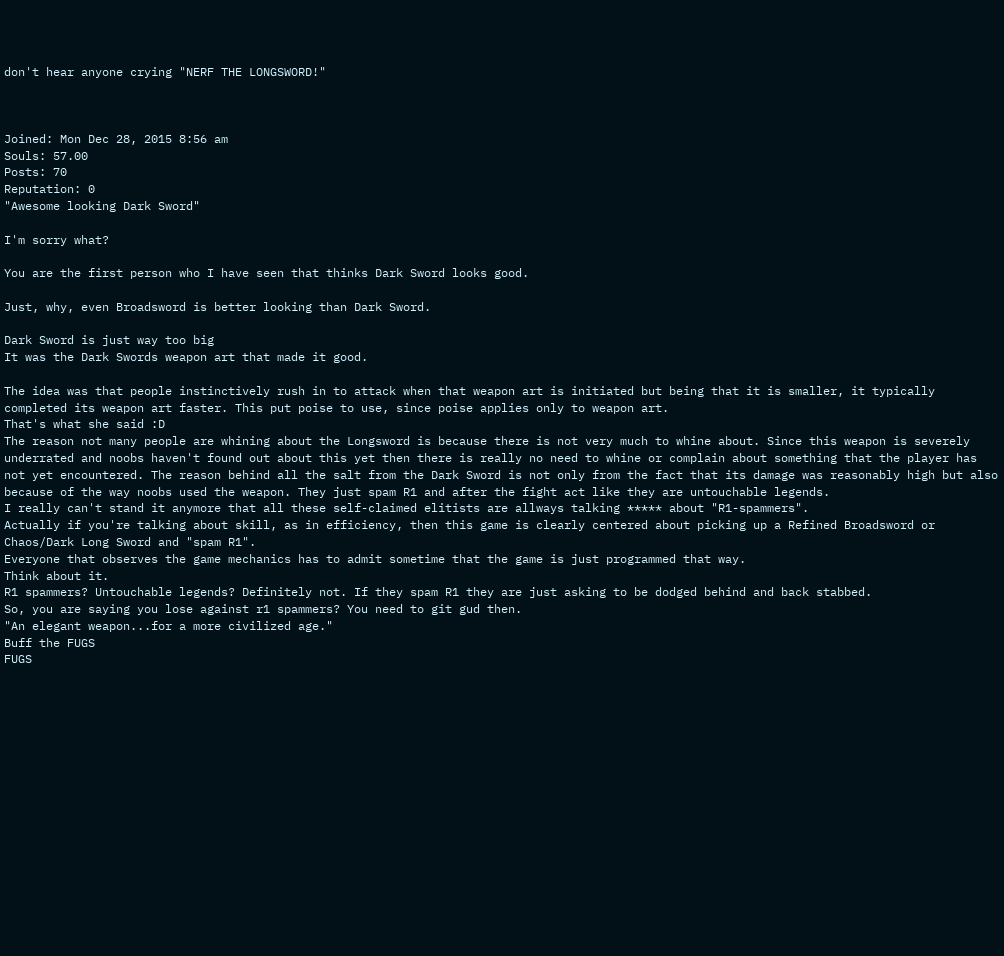don't hear anyone crying "NERF THE LONGSWORD!"



Joined: Mon Dec 28, 2015 8:56 am
Souls: 57.00
Posts: 70
Reputation: 0
"Awesome looking Dark Sword"

I'm sorry what?

You are the first person who I have seen that thinks Dark Sword looks good.

Just, why, even Broadsword is better looking than Dark Sword.

Dark Sword is just way too big
It was the Dark Swords weapon art that made it good.

The idea was that people instinctively rush in to attack when that weapon art is initiated but being that it is smaller, it typically completed its weapon art faster. This put poise to use, since poise applies only to weapon art.
That's what she said :D
The reason not many people are whining about the Longsword is because there is not very much to whine about. Since this weapon is severely underrated and noobs haven't found out about this yet then there is really no need to whine or complain about something that the player has not yet encountered. The reason behind all the salt from the Dark Sword is not only from the fact that its damage was reasonably high but also because of the way noobs used the weapon. They just spam R1 and after the fight act like they are untouchable legends.
I really can't stand it anymore that all these self-claimed elitists are allways talking ***** about "R1-spammers".
Actually if you're talking about skill, as in efficiency, then this game is clearly centered about picking up a Refined Broadsword or Chaos/Dark Long Sword and "spam R1".
Everyone that observes the game mechanics has to admit sometime that the game is just programmed that way.
Think about it.
R1 spammers? Untouchable legends? Definitely not. If they spam R1 they are just asking to be dodged behind and back stabbed.
So, you are saying you lose against r1 spammers? You need to git gud then.
"An elegant weapon...for a more civilized age."
Buff the FUGS
FUGS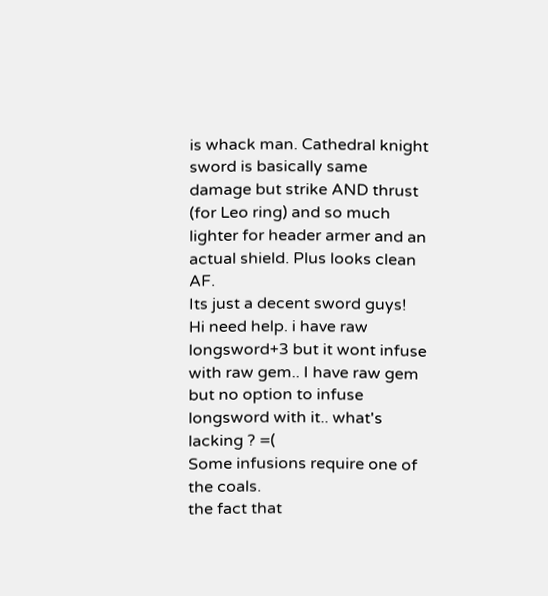is whack man. Cathedral knight sword is basically same damage but strike AND thrust (for Leo ring) and so much lighter for header armer and an actual shield. Plus looks clean AF.
Its just a decent sword guys!
Hi need help. i have raw longsword+3 but it wont infuse with raw gem.. I have raw gem but no option to infuse longsword with it.. what's lacking ? =(
Some infusions require one of the coals.
the fact that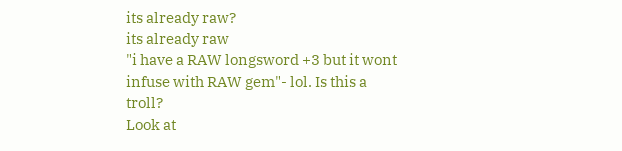its already raw?
its already raw
"i have a RAW longsword +3 but it wont infuse with RAW gem"- lol. Is this a troll?
Look at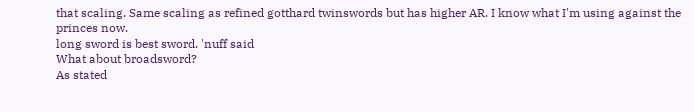that scaling. Same scaling as refined gotthard twinswords but has higher AR. I know what I'm using against the princes now.
long sword is best sword. 'nuff said
What about broadsword?
As stated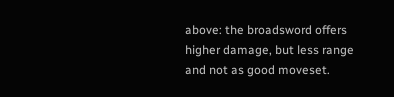above: the broadsword offers higher damage, but less range and not as good moveset.